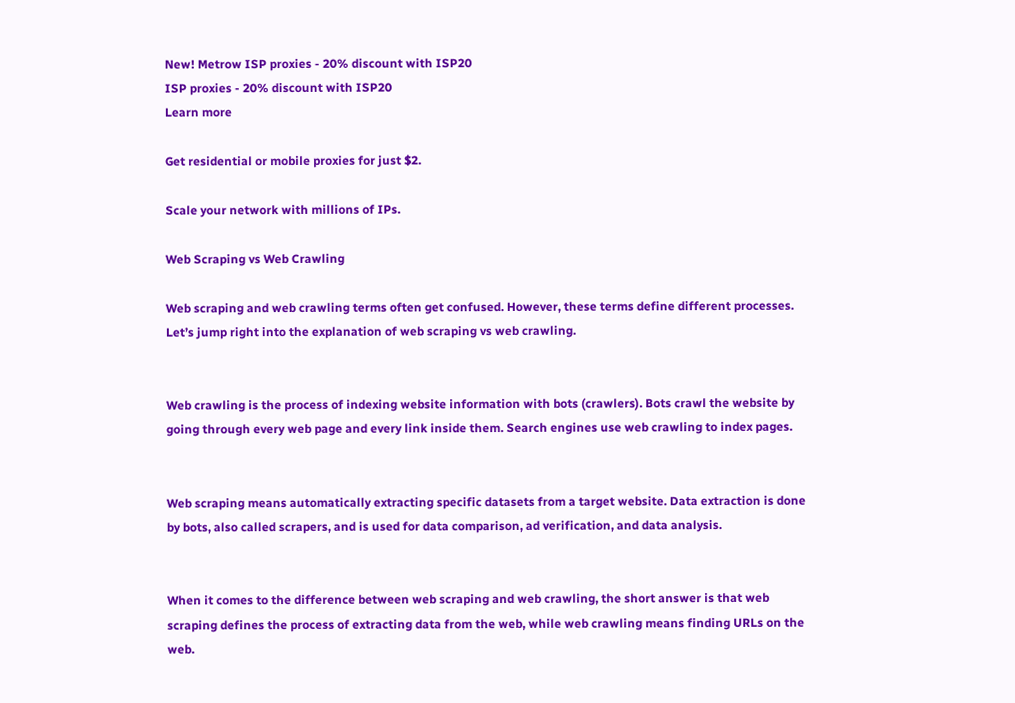New! Metrow ISP proxies - 20% discount with ISP20
ISP proxies - 20% discount with ISP20
Learn more

Get residential or mobile proxies for just $2.

Scale your network with millions of IPs.

Web Scraping vs Web Crawling

Web scraping and web crawling terms often get confused. However, these terms define different processes. Let’s jump right into the explanation of web scraping vs web crawling.


Web crawling is the process of indexing website information with bots (crawlers). Bots crawl the website by going through every web page and every link inside them. Search engines use web crawling to index pages.


Web scraping means automatically extracting specific datasets from a target website. Data extraction is done by bots, also called scrapers, and is used for data comparison, ad verification, and data analysis.


When it comes to the difference between web scraping and web crawling, the short answer is that web scraping defines the process of extracting data from the web, while web crawling means finding URLs on the web.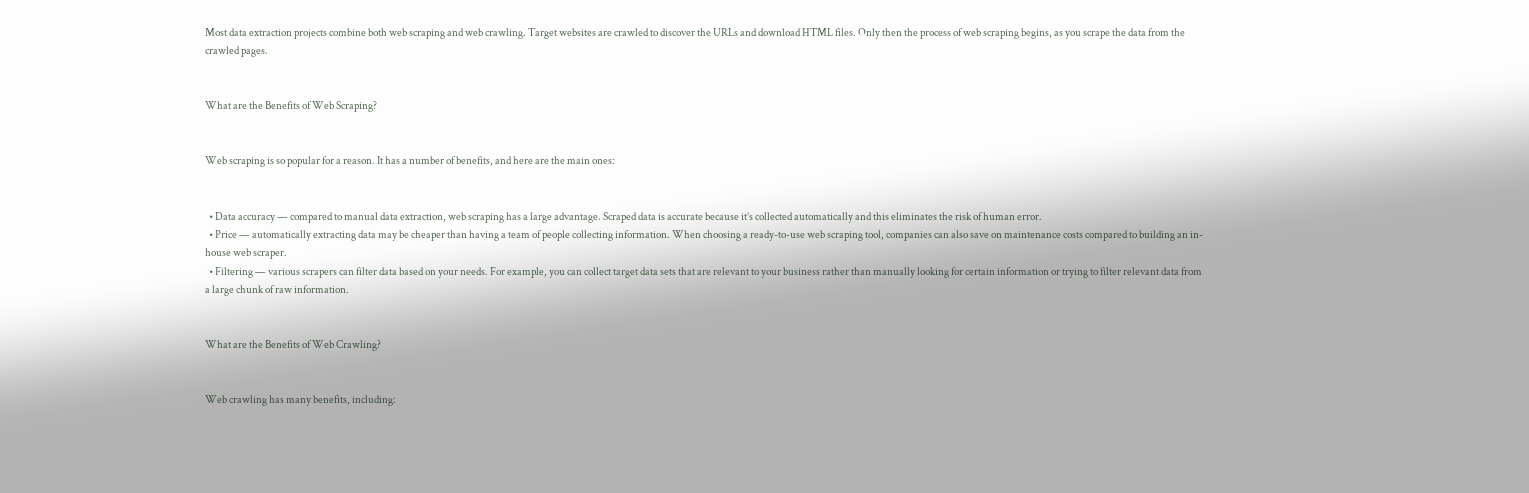Most data extraction projects combine both web scraping and web crawling. Target websites are crawled to discover the URLs and download HTML files. Only then the process of web scraping begins, as you scrape the data from the crawled pages.


What are the Benefits of Web Scraping?


Web scraping is so popular for a reason. It has a number of benefits, and here are the main ones:


  • Data accuracy — compared to manual data extraction, web scraping has a large advantage. Scraped data is accurate because it’s collected automatically and this eliminates the risk of human error.
  • Price — automatically extracting data may be cheaper than having a team of people collecting information. When choosing a ready-to-use web scraping tool, companies can also save on maintenance costs compared to building an in-house web scraper.
  • Filtering — various scrapers can filter data based on your needs. For example, you can collect target data sets that are relevant to your business rather than manually looking for certain information or trying to filter relevant data from a large chunk of raw information.


What are the Benefits of Web Crawling?


Web crawling has many benefits, including: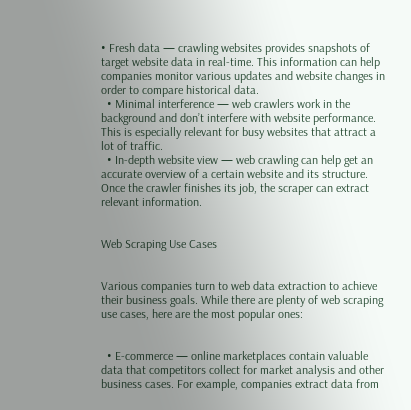• Fresh data — crawling websites provides snapshots of target website data in real-time. This information can help companies monitor various updates and website changes in order to compare historical data.
  • Minimal interference — web crawlers work in the background and don’t interfere with website performance. This is especially relevant for busy websites that attract a lot of traffic.
  • In-depth website view — web crawling can help get an accurate overview of a certain website and its structure. Once the crawler finishes its job, the scraper can extract relevant information.


Web Scraping Use Cases


Various companies turn to web data extraction to achieve their business goals. While there are plenty of web scraping use cases, here are the most popular ones:


  • E-commerce — online marketplaces contain valuable data that competitors collect for market analysis and other business cases. For example, companies extract data from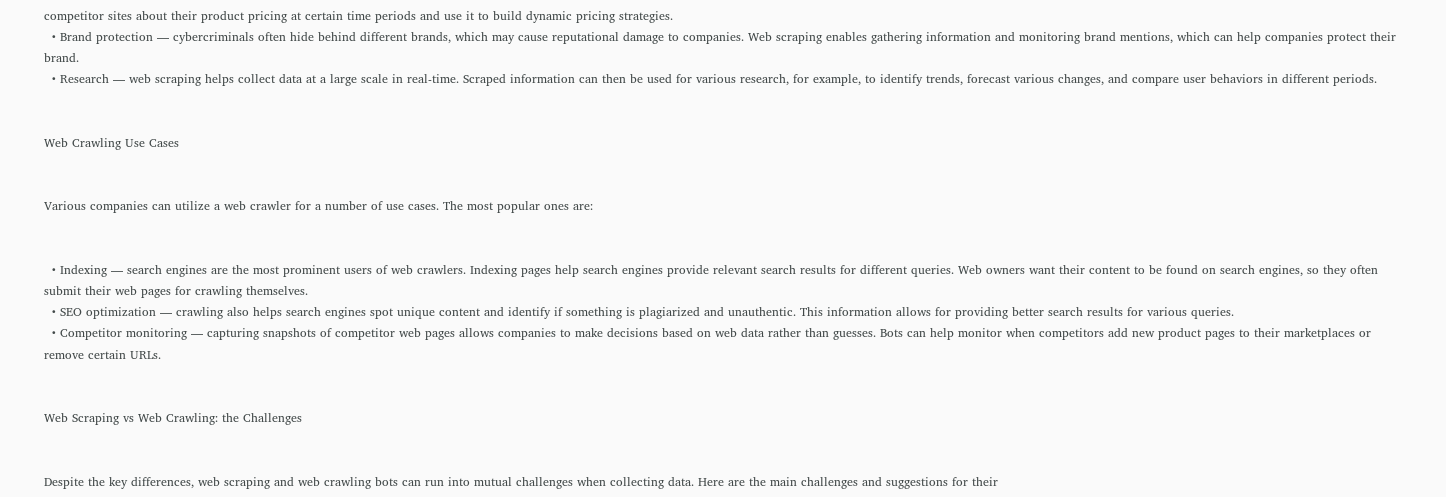competitor sites about their product pricing at certain time periods and use it to build dynamic pricing strategies.
  • Brand protection — cybercriminals often hide behind different brands, which may cause reputational damage to companies. Web scraping enables gathering information and monitoring brand mentions, which can help companies protect their brand.
  • Research — web scraping helps collect data at a large scale in real-time. Scraped information can then be used for various research, for example, to identify trends, forecast various changes, and compare user behaviors in different periods.


Web Crawling Use Cases


Various companies can utilize a web crawler for a number of use cases. The most popular ones are:


  • Indexing — search engines are the most prominent users of web crawlers. Indexing pages help search engines provide relevant search results for different queries. Web owners want their content to be found on search engines, so they often submit their web pages for crawling themselves.
  • SEO optimization — crawling also helps search engines spot unique content and identify if something is plagiarized and unauthentic. This information allows for providing better search results for various queries.
  • Competitor monitoring — capturing snapshots of competitor web pages allows companies to make decisions based on web data rather than guesses. Bots can help monitor when competitors add new product pages to their marketplaces or remove certain URLs.


Web Scraping vs Web Crawling: the Challenges


Despite the key differences, web scraping and web crawling bots can run into mutual challenges when collecting data. Here are the main challenges and suggestions for their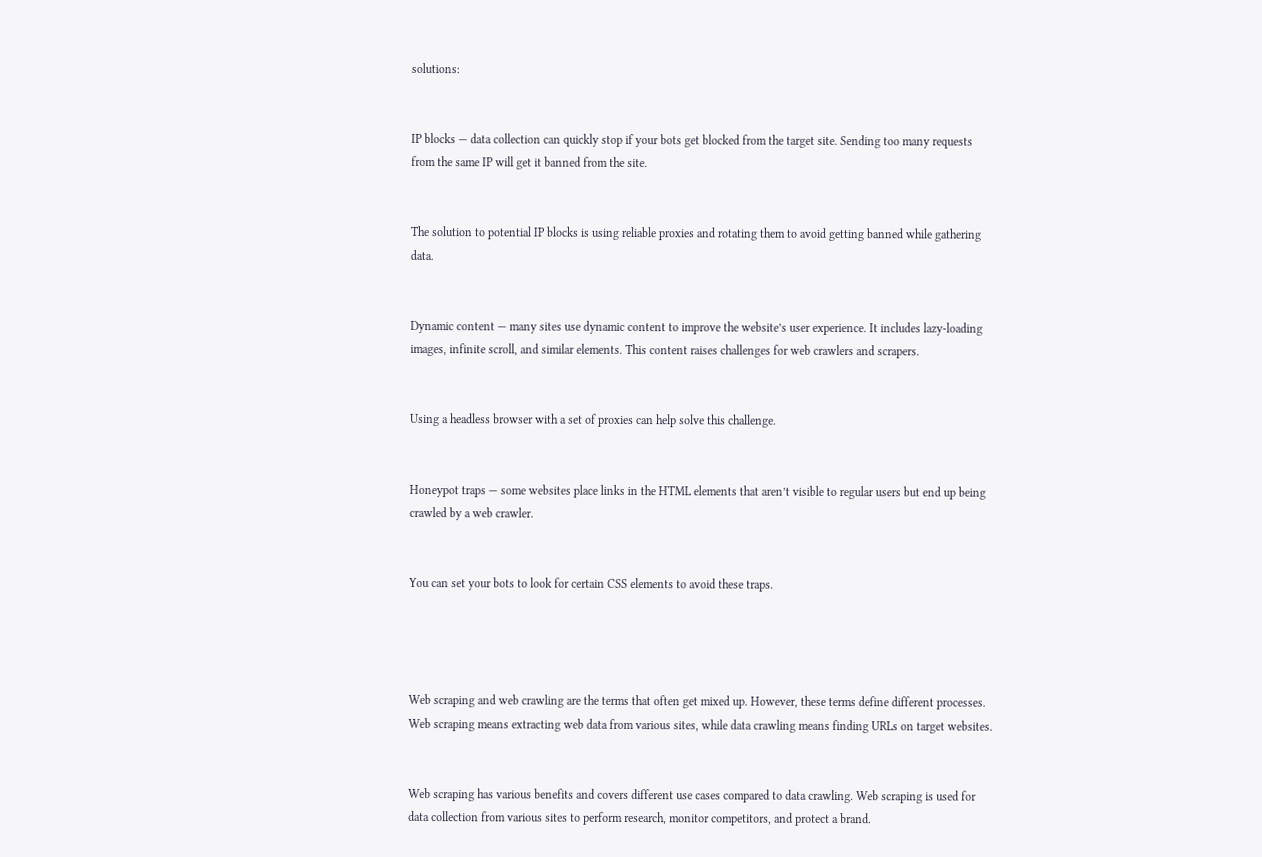solutions:


IP blocks — data collection can quickly stop if your bots get blocked from the target site. Sending too many requests from the same IP will get it banned from the site.


The solution to potential IP blocks is using reliable proxies and rotating them to avoid getting banned while gathering data.


Dynamic content — many sites use dynamic content to improve the website’s user experience. It includes lazy-loading images, infinite scroll, and similar elements. This content raises challenges for web crawlers and scrapers.


Using a headless browser with a set of proxies can help solve this challenge.


Honeypot traps — some websites place links in the HTML elements that aren’t visible to regular users but end up being crawled by a web crawler.


You can set your bots to look for certain CSS elements to avoid these traps.




Web scraping and web crawling are the terms that often get mixed up. However, these terms define different processes. Web scraping means extracting web data from various sites, while data crawling means finding URLs on target websites.


Web scraping has various benefits and covers different use cases compared to data crawling. Web scraping is used for data collection from various sites to perform research, monitor competitors, and protect a brand.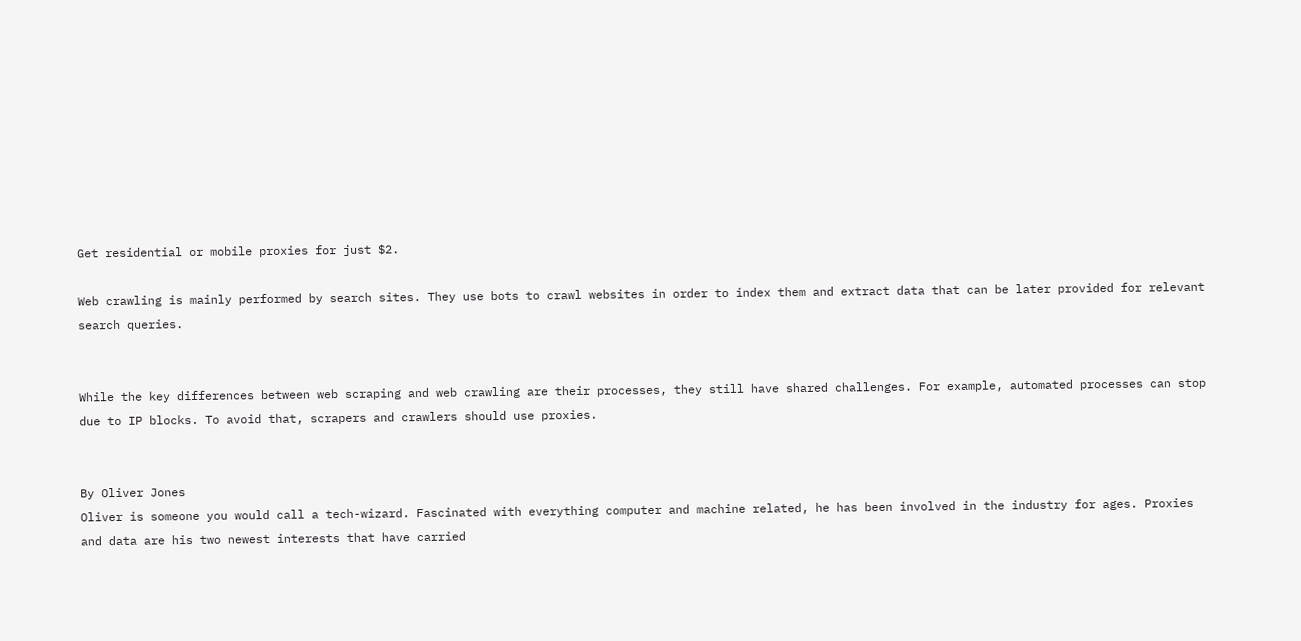Get residential or mobile proxies for just $2.

Web crawling is mainly performed by search sites. They use bots to crawl websites in order to index them and extract data that can be later provided for relevant search queries.


While the key differences between web scraping and web crawling are their processes, they still have shared challenges. For example, automated processes can stop due to IP blocks. To avoid that, scrapers and crawlers should use proxies.


By Oliver Jones
Oliver is someone you would call a tech-wizard. Fascinated with everything computer and machine related, he has been involved in the industry for ages. Proxies and data are his two newest interests that have carried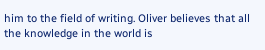him to the field of writing. Oliver believes that all the knowledge in the world is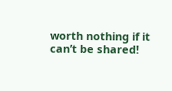worth nothing if it can’t be shared!